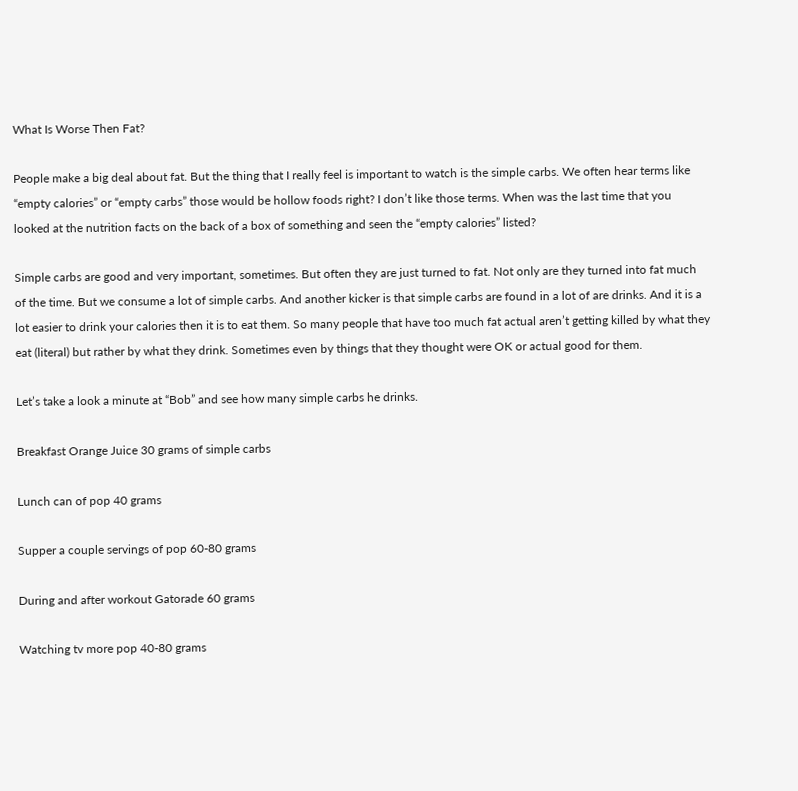What Is Worse Then Fat?

People make a big deal about fat. But the thing that I really feel is important to watch is the simple carbs. We often hear terms like “empty calories” or “empty carbs” those would be hollow foods right? I don’t like those terms. When was the last time that you looked at the nutrition facts on the back of a box of something and seen the “empty calories” listed?

Simple carbs are good and very important, sometimes. But often they are just turned to fat. Not only are they turned into fat much of the time. But we consume a lot of simple carbs. And another kicker is that simple carbs are found in a lot of are drinks. And it is a lot easier to drink your calories then it is to eat them. So many people that have too much fat actual aren’t getting killed by what they eat (literal) but rather by what they drink. Sometimes even by things that they thought were OK or actual good for them.

Let’s take a look a minute at “Bob” and see how many simple carbs he drinks.

Breakfast Orange Juice 30 grams of simple carbs

Lunch can of pop 40 grams

Supper a couple servings of pop 60-80 grams

During and after workout Gatorade 60 grams

Watching tv more pop 40-80 grams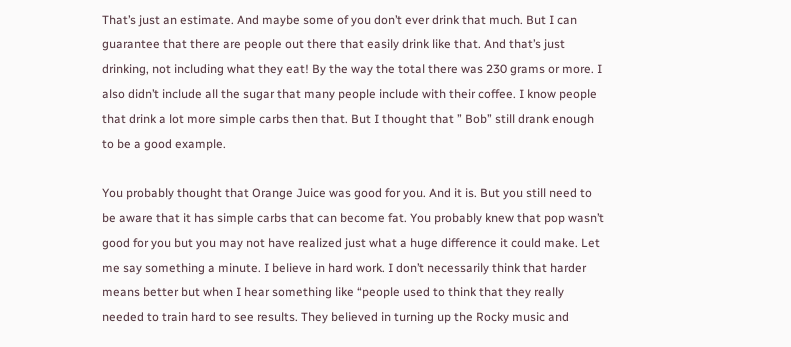That’s just an estimate. And maybe some of you don’t ever drink that much. But I can guarantee that there are people out there that easily drink like that. And that’s just drinking, not including what they eat! By the way the total there was 230 grams or more. I also didn’t include all the sugar that many people include with their coffee. I know people that drink a lot more simple carbs then that. But I thought that ” Bob” still drank enough to be a good example.

You probably thought that Orange Juice was good for you. And it is. But you still need to be aware that it has simple carbs that can become fat. You probably knew that pop wasn’t good for you but you may not have realized just what a huge difference it could make. Let me say something a minute. I believe in hard work. I don’t necessarily think that harder means better but when I hear something like “people used to think that they really needed to train hard to see results. They believed in turning up the Rocky music and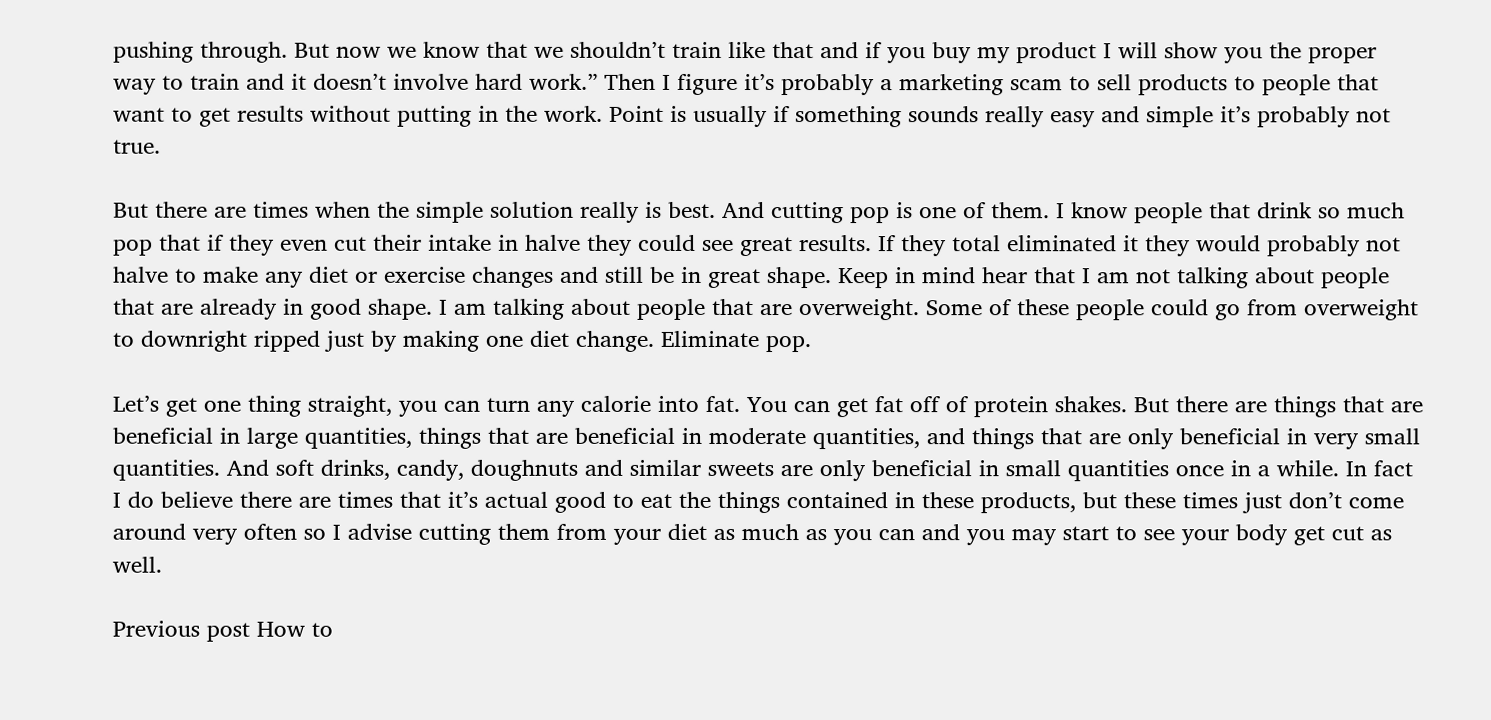pushing through. But now we know that we shouldn’t train like that and if you buy my product I will show you the proper way to train and it doesn’t involve hard work.” Then I figure it’s probably a marketing scam to sell products to people that want to get results without putting in the work. Point is usually if something sounds really easy and simple it’s probably not true.

But there are times when the simple solution really is best. And cutting pop is one of them. I know people that drink so much pop that if they even cut their intake in halve they could see great results. If they total eliminated it they would probably not halve to make any diet or exercise changes and still be in great shape. Keep in mind hear that I am not talking about people that are already in good shape. I am talking about people that are overweight. Some of these people could go from overweight to downright ripped just by making one diet change. Eliminate pop.

Let’s get one thing straight, you can turn any calorie into fat. You can get fat off of protein shakes. But there are things that are beneficial in large quantities, things that are beneficial in moderate quantities, and things that are only beneficial in very small quantities. And soft drinks, candy, doughnuts and similar sweets are only beneficial in small quantities once in a while. In fact I do believe there are times that it’s actual good to eat the things contained in these products, but these times just don’t come around very often so I advise cutting them from your diet as much as you can and you may start to see your body get cut as well.

Previous post How to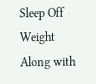Sleep Off Weight Along with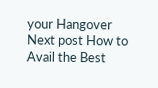your Hangover
Next post How to Avail the Best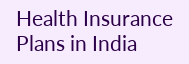Health Insurance Plans in India